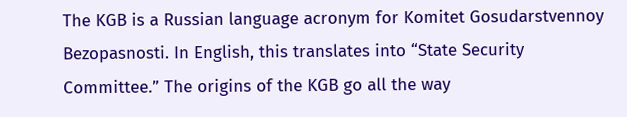The KGB is a Russian language acronym for Komitet Gosudarstvennoy Bezopasnosti. In English, this translates into “State Security Committee.” The origins of the KGB go all the way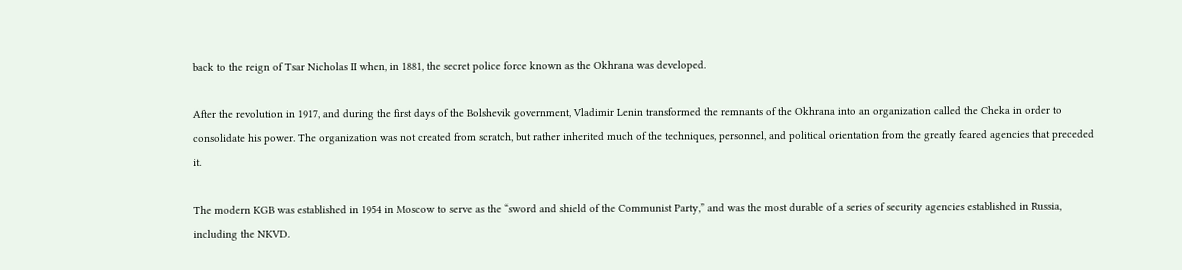back to the reign of Tsar Nicholas II when, in 1881, the secret police force known as the Okhrana was developed.

After the revolution in 1917, and during the first days of the Bolshevik government, Vladimir Lenin transformed the remnants of the Okhrana into an organization called the Cheka in order to consolidate his power. The organization was not created from scratch, but rather inherited much of the techniques, personnel, and political orientation from the greatly feared agencies that preceded it.

The modern KGB was established in 1954 in Moscow to serve as the “sword and shield of the Communist Party,” and was the most durable of a series of security agencies established in Russia, including the NKVD.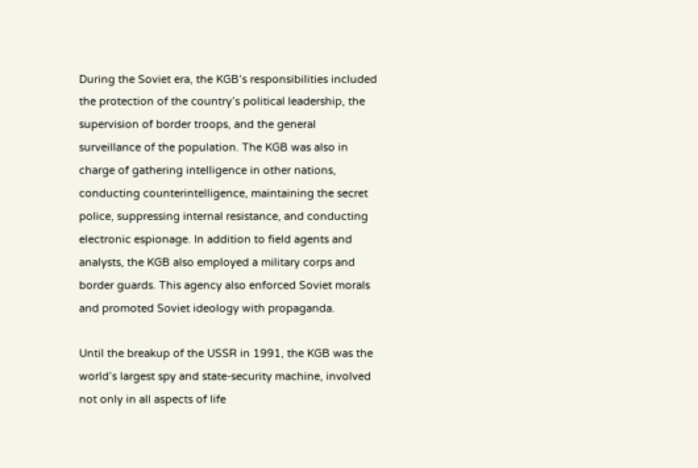During the Soviet era, the KGB’s responsibilities included the protection of the country’s political leadership, the supervision of border troops, and the general surveillance of the population. The KGB was also in charge of gathering intelligence in other nations, conducting counterintelligence, maintaining the secret police, suppressing internal resistance, and conducting electronic espionage. In addition to field agents and analysts, the KGB also employed a military corps and border guards. This agency also enforced Soviet morals and promoted Soviet ideology with propaganda.

Until the breakup of the USSR in 1991, the KGB was the world’s largest spy and state-security machine, involved not only in all aspects of life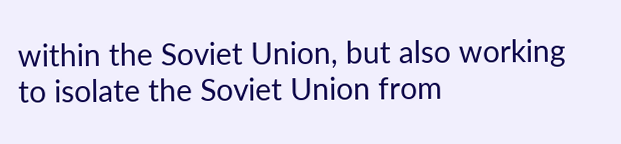within the Soviet Union, but also working to isolate the Soviet Union from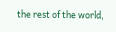the rest of the world,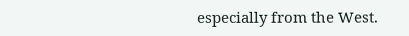especially from the West.